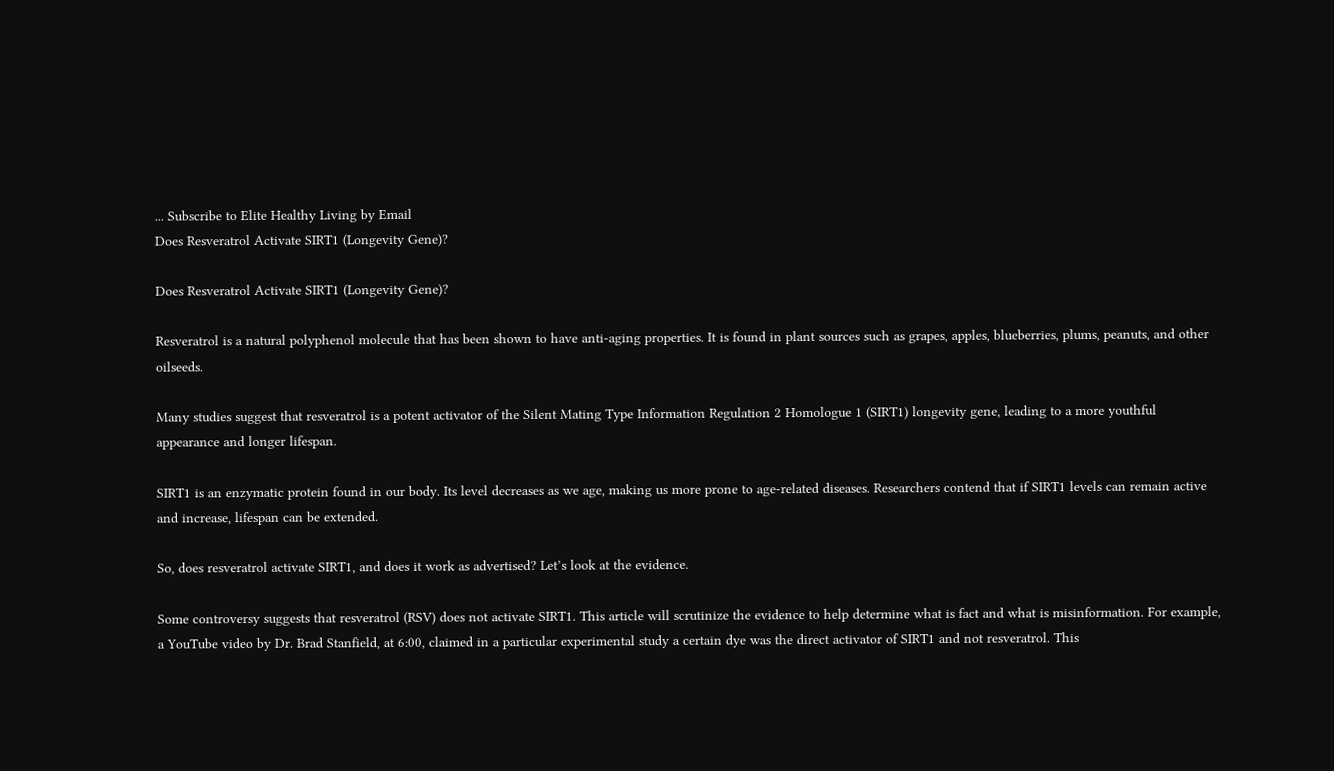... Subscribe to Elite Healthy Living by Email
Does Resveratrol Activate SIRT1 (Longevity Gene)?

Does Resveratrol Activate SIRT1 (Longevity Gene)?

Resveratrol is a natural polyphenol molecule that has been shown to have anti-aging properties. It is found in plant sources such as grapes, apples, blueberries, plums, peanuts, and other oilseeds.

Many studies suggest that resveratrol is a potent activator of the Silent Mating Type Information Regulation 2 Homologue 1 (SIRT1) longevity gene, leading to a more youthful appearance and longer lifespan.

SIRT1 is an enzymatic protein found in our body. Its level decreases as we age, making us more prone to age-related diseases. Researchers contend that if SIRT1 levels can remain active and increase, lifespan can be extended.

So, does resveratrol activate SIRT1, and does it work as advertised? Let’s look at the evidence.

Some controversy suggests that resveratrol (RSV) does not activate SIRT1. This article will scrutinize the evidence to help determine what is fact and what is misinformation. For example, a YouTube video by Dr. Brad Stanfield, at 6:00, claimed in a particular experimental study a certain dye was the direct activator of SIRT1 and not resveratrol. This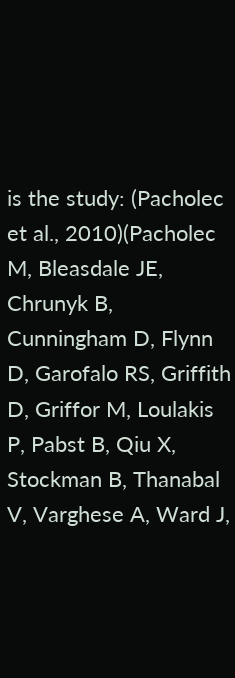is the study: (Pacholec et al., 2010)(Pacholec M, Bleasdale JE, Chrunyk B, Cunningham D, Flynn D, Garofalo RS, Griffith D, Griffor M, Loulakis P, Pabst B, Qiu X, Stockman B, Thanabal V, Varghese A, Ward J,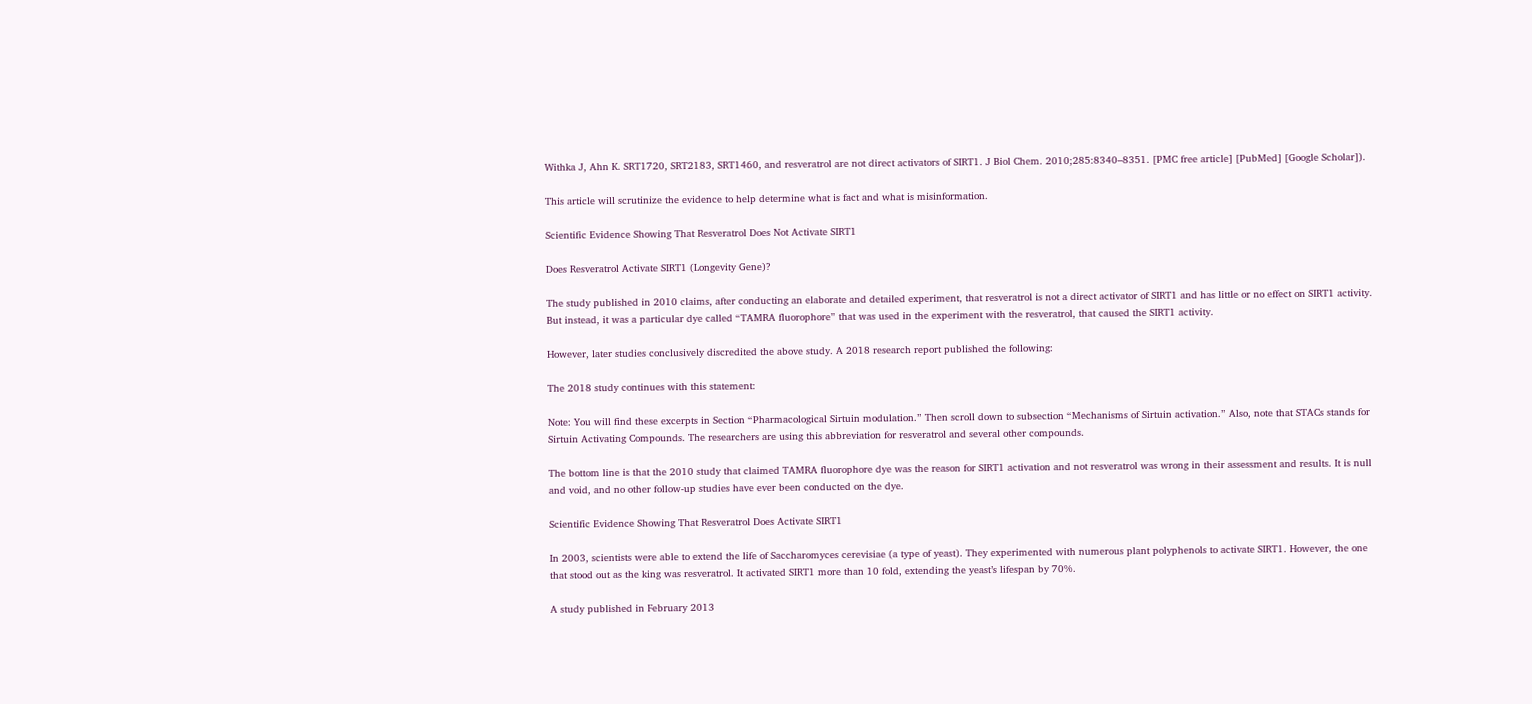Withka J, Ahn K. SRT1720, SRT2183, SRT1460, and resveratrol are not direct activators of SIRT1. J Biol Chem. 2010;285:8340–8351. [PMC free article] [PubMed] [Google Scholar]).

This article will scrutinize the evidence to help determine what is fact and what is misinformation.

Scientific Evidence Showing That Resveratrol Does Not Activate SIRT1

Does Resveratrol Activate SIRT1 (Longevity Gene)?

The study published in 2010 claims, after conducting an elaborate and detailed experiment, that resveratrol is not a direct activator of SIRT1 and has little or no effect on SIRT1 activity. But instead, it was a particular dye called “TAMRA fluorophore” that was used in the experiment with the resveratrol, that caused the SIRT1 activity.

However, later studies conclusively discredited the above study. A 2018 research report published the following:

The 2018 study continues with this statement:

Note: You will find these excerpts in Section “Pharmacological Sirtuin modulation.” Then scroll down to subsection “Mechanisms of Sirtuin activation.” Also, note that STACs stands for Sirtuin Activating Compounds. The researchers are using this abbreviation for resveratrol and several other compounds.

The bottom line is that the 2010 study that claimed TAMRA fluorophore dye was the reason for SIRT1 activation and not resveratrol was wrong in their assessment and results. It is null and void, and no other follow-up studies have ever been conducted on the dye.

Scientific Evidence Showing That Resveratrol Does Activate SIRT1

In 2003, scientists were able to extend the life of Saccharomyces cerevisiae (a type of yeast). They experimented with numerous plant polyphenols to activate SIRT1. However, the one that stood out as the king was resveratrol. It activated SIRT1 more than 10 fold, extending the yeast’s lifespan by 70%.

A study published in February 2013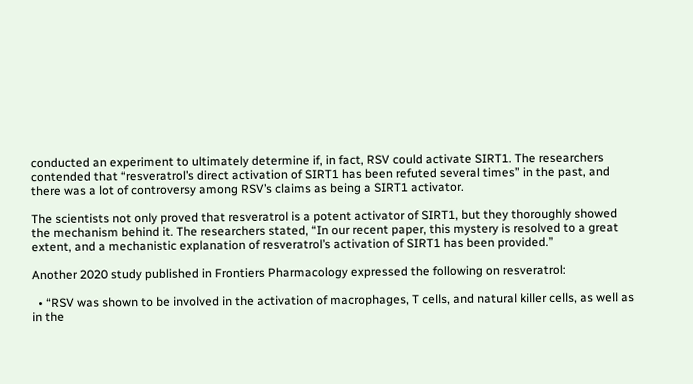conducted an experiment to ultimately determine if, in fact, RSV could activate SIRT1. The researchers contended that “resveratrol’s direct activation of SIRT1 has been refuted several times” in the past, and there was a lot of controversy among RSV’s claims as being a SIRT1 activator.

The scientists not only proved that resveratrol is a potent activator of SIRT1, but they thoroughly showed the mechanism behind it. The researchers stated, “In our recent paper, this mystery is resolved to a great extent, and a mechanistic explanation of resveratrol’s activation of SIRT1 has been provided.”

Another 2020 study published in Frontiers Pharmacology expressed the following on resveratrol:

  • “RSV was shown to be involved in the activation of macrophages, T cells, and natural killer cells, as well as in the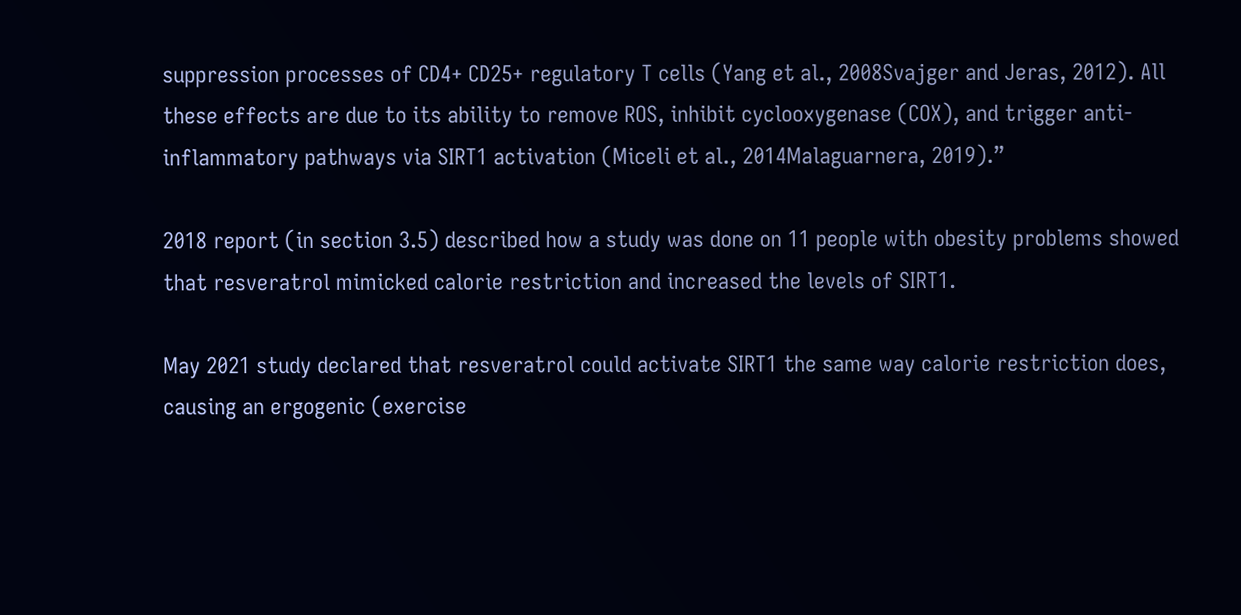suppression processes of CD4+ CD25+ regulatory T cells (Yang et al., 2008Svajger and Jeras, 2012). All these effects are due to its ability to remove ROS, inhibit cyclooxygenase (COX), and trigger anti-inflammatory pathways via SIRT1 activation (Miceli et al., 2014Malaguarnera, 2019).”

2018 report (in section 3.5) described how a study was done on 11 people with obesity problems showed that resveratrol mimicked calorie restriction and increased the levels of SIRT1.

May 2021 study declared that resveratrol could activate SIRT1 the same way calorie restriction does, causing an ergogenic (exercise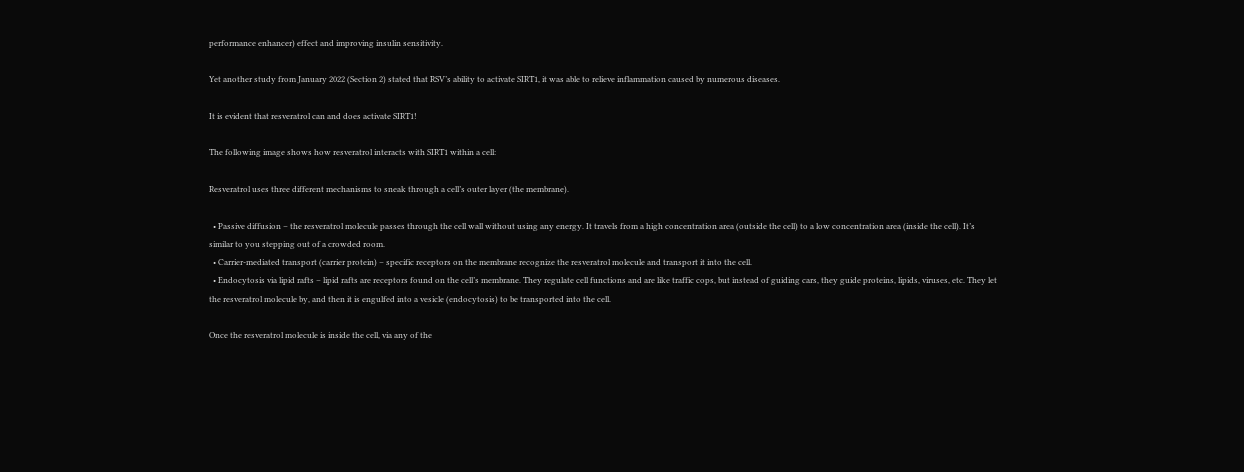performance enhancer) effect and improving insulin sensitivity.

Yet another study from January 2022 (Section 2) stated that RSV’s ability to activate SIRT1, it was able to relieve inflammation caused by numerous diseases.

It is evident that resveratrol can and does activate SIRT1!

The following image shows how resveratrol interacts with SIRT1 within a cell:

Resveratrol uses three different mechanisms to sneak through a cell’s outer layer (the membrane).

  • Passive diffusion – the resveratrol molecule passes through the cell wall without using any energy. It travels from a high concentration area (outside the cell) to a low concentration area (inside the cell). It’s similar to you stepping out of a crowded room.
  • Carrier-mediated transport (carrier protein) – specific receptors on the membrane recognize the resveratrol molecule and transport it into the cell.
  • Endocytosis via lipid rafts – lipid rafts are receptors found on the cell’s membrane. They regulate cell functions and are like traffic cops, but instead of guiding cars, they guide proteins, lipids, viruses, etc. They let the resveratrol molecule by, and then it is engulfed into a vesicle (endocytosis) to be transported into the cell.

Once the resveratrol molecule is inside the cell, via any of the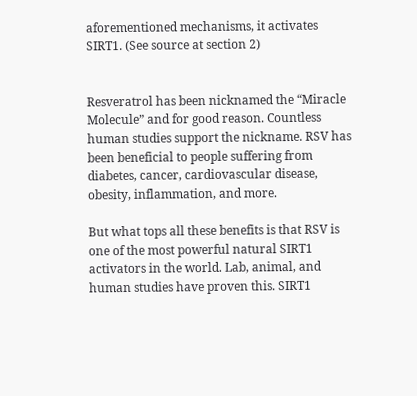aforementioned mechanisms, it activates SIRT1. (See source at section 2)


Resveratrol has been nicknamed the “Miracle Molecule” and for good reason. Countless human studies support the nickname. RSV has been beneficial to people suffering from diabetes, cancer, cardiovascular disease, obesity, inflammation, and more.

But what tops all these benefits is that RSV is one of the most powerful natural SIRT1 activators in the world. Lab, animal, and human studies have proven this. SIRT1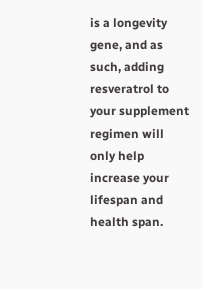is a longevity gene, and as such, adding resveratrol to your supplement regimen will only help increase your lifespan and health span.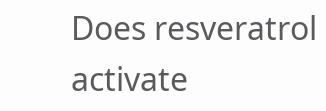Does resveratrol activate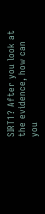SIRT1? After you look at the evidence, how can you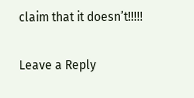claim that it doesn’t!!!!!

Leave a Reply